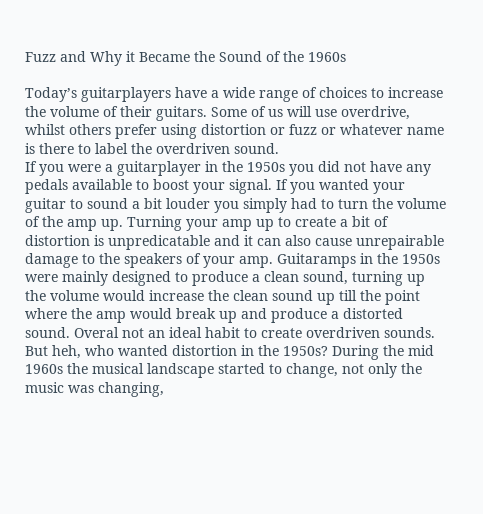Fuzz and Why it Became the Sound of the 1960s

Today’s guitarplayers have a wide range of choices to increase the volume of their guitars. Some of us will use overdrive, whilst others prefer using distortion or fuzz or whatever name is there to label the overdriven sound.
If you were a guitarplayer in the 1950s you did not have any pedals available to boost your signal. If you wanted your guitar to sound a bit louder you simply had to turn the volume of the amp up. Turning your amp up to create a bit of distortion is unpredicatable and it can also cause unrepairable damage to the speakers of your amp. Guitaramps in the 1950s were mainly designed to produce a clean sound, turning up the volume would increase the clean sound up till the point where the amp would break up and produce a distorted sound. Overal not an ideal habit to create overdriven sounds. But heh, who wanted distortion in the 1950s? During the mid 1960s the musical landscape started to change, not only the music was changing,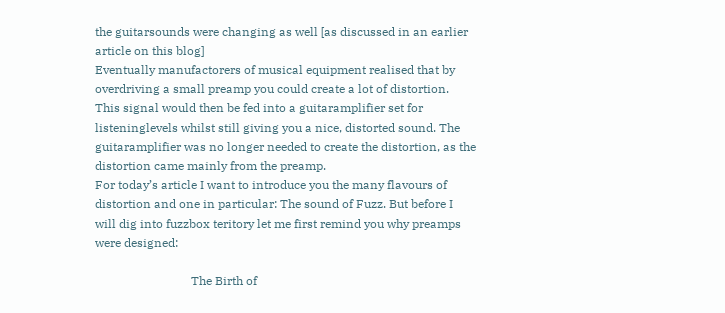the guitarsounds were changing as well [as discussed in an earlier article on this blog]
Eventually manufactorers of musical equipment realised that by overdriving a small preamp you could create a lot of distortion. This signal would then be fed into a guitaramplifier set for listeninglevels whilst still giving you a nice, distorted sound. The guitaramplifier was no longer needed to create the distortion, as the distortion came mainly from the preamp.
For today’s article I want to introduce you the many flavours of distortion and one in particular: The sound of Fuzz. But before I will dig into fuzzbox teritory let me first remind you why preamps were designed:

                                The Birth of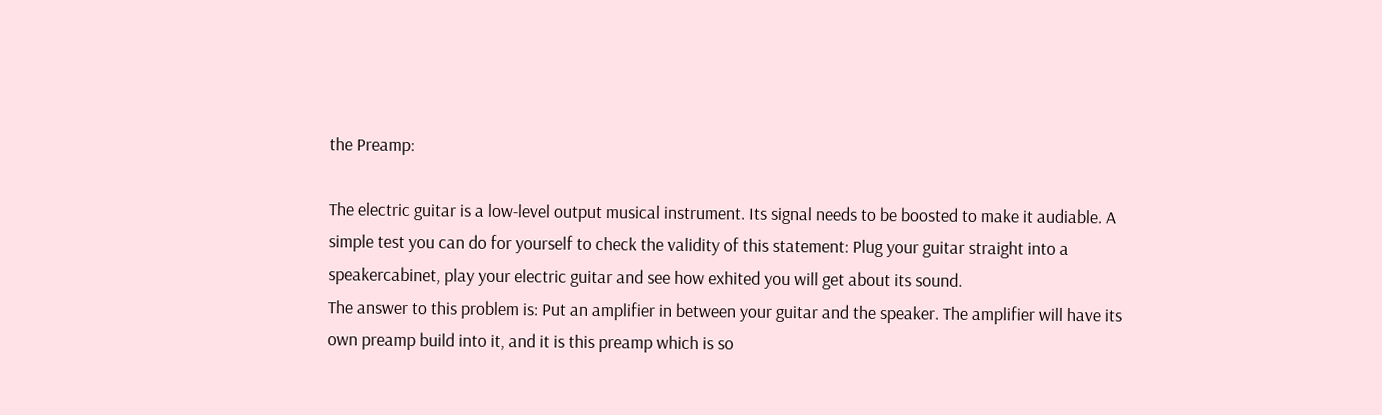the Preamp:

The electric guitar is a low-level output musical instrument. Its signal needs to be boosted to make it audiable. A simple test you can do for yourself to check the validity of this statement: Plug your guitar straight into a speakercabinet, play your electric guitar and see how exhited you will get about its sound.
The answer to this problem is: Put an amplifier in between your guitar and the speaker. The amplifier will have its own preamp build into it, and it is this preamp which is so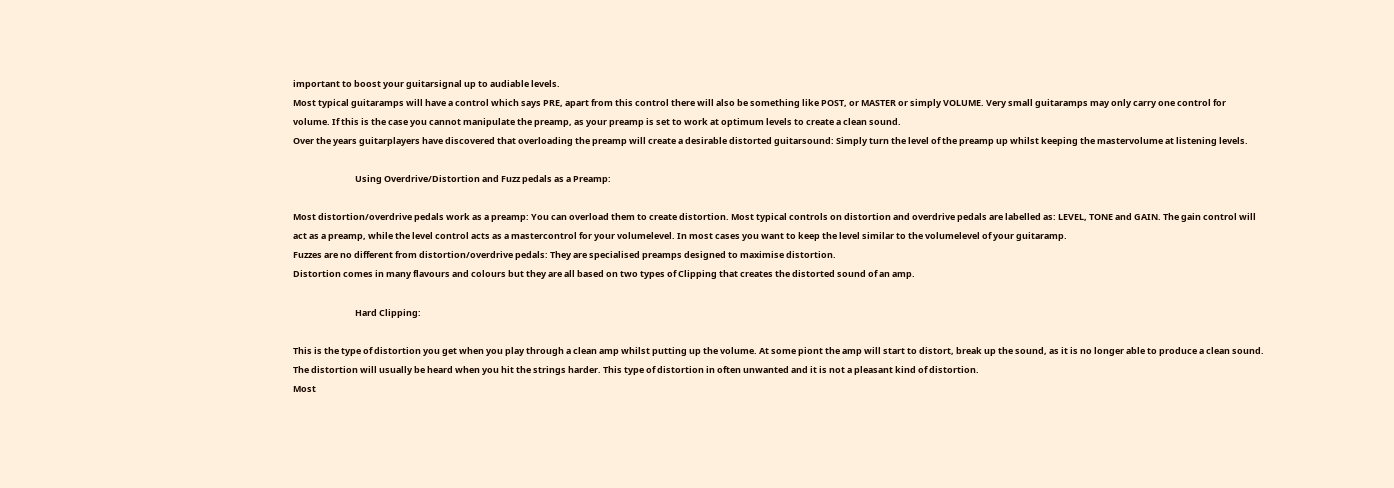important to boost your guitarsignal up to audiable levels.
Most typical guitaramps will have a control which says PRE, apart from this control there will also be something like POST, or MASTER or simply VOLUME. Very small guitaramps may only carry one control for volume. If this is the case you cannot manipulate the preamp, as your preamp is set to work at optimum levels to create a clean sound.
Over the years guitarplayers have discovered that overloading the preamp will create a desirable distorted guitarsound: Simply turn the level of the preamp up whilst keeping the mastervolume at listening levels.

                               Using Overdrive/Distortion and Fuzz pedals as a Preamp:

Most distortion/overdrive pedals work as a preamp: You can overload them to create distortion. Most typical controls on distortion and overdrive pedals are labelled as: LEVEL, TONE and GAIN. The gain control will act as a preamp, while the level control acts as a mastercontrol for your volumelevel. In most cases you want to keep the level similar to the volumelevel of your guitaramp.
Fuzzes are no different from distortion/overdrive pedals: They are specialised preamps designed to maximise distortion.
Distortion comes in many flavours and colours but they are all based on two types of Clipping that creates the distorted sound of an amp.

                               Hard Clipping:

This is the type of distortion you get when you play through a clean amp whilst putting up the volume. At some piont the amp will start to distort, break up the sound, as it is no longer able to produce a clean sound. The distortion will usually be heard when you hit the strings harder. This type of distortion in often unwanted and it is not a pleasant kind of distortion.
Most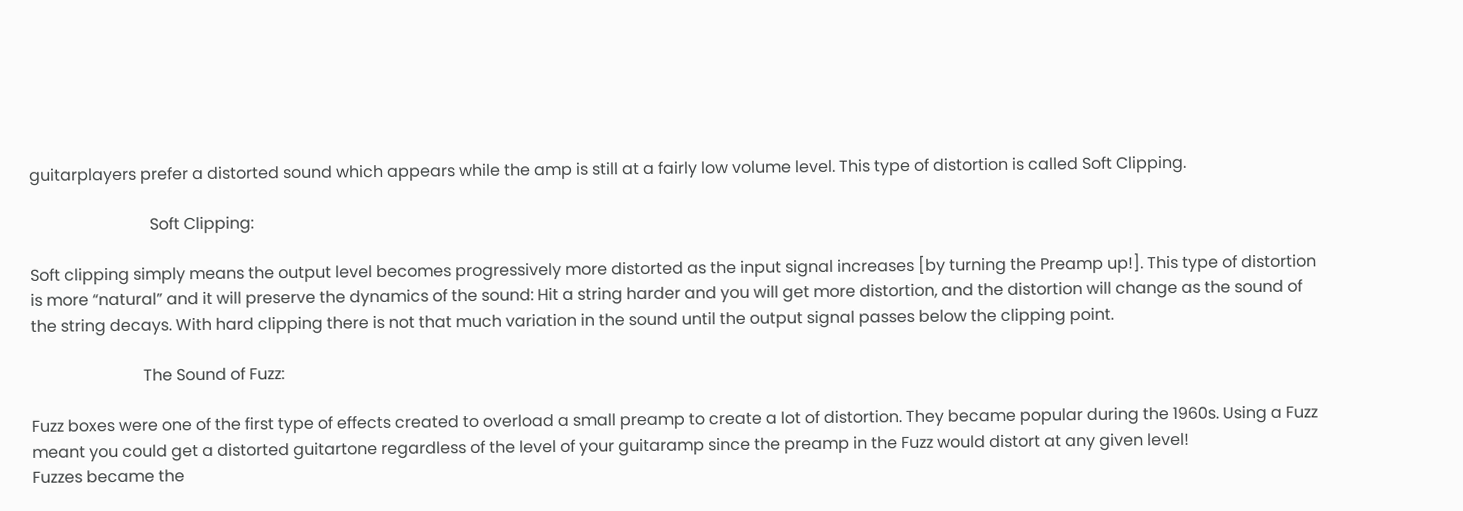guitarplayers prefer a distorted sound which appears while the amp is still at a fairly low volume level. This type of distortion is called Soft Clipping.

                              Soft Clipping:

Soft clipping simply means the output level becomes progressively more distorted as the input signal increases [by turning the Preamp up!]. This type of distortion is more “natural” and it will preserve the dynamics of the sound: Hit a string harder and you will get more distortion, and the distortion will change as the sound of the string decays. With hard clipping there is not that much variation in the sound until the output signal passes below the clipping point.

                            The Sound of Fuzz:

Fuzz boxes were one of the first type of effects created to overload a small preamp to create a lot of distortion. They became popular during the 1960s. Using a Fuzz meant you could get a distorted guitartone regardless of the level of your guitaramp since the preamp in the Fuzz would distort at any given level!
Fuzzes became the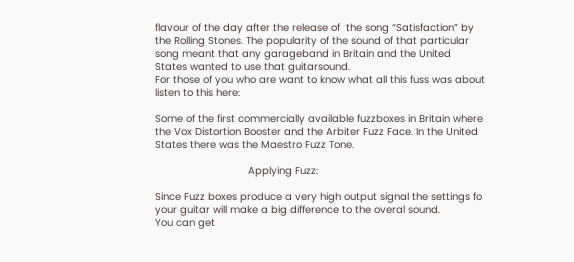flavour of the day after the release of  the song “Satisfaction” by the Rolling Stones. The popularity of the sound of that particular song meant that any garageband in Britain and the United States wanted to use that guitarsound.
For those of you who are want to know what all this fuss was about listen to this here:

Some of the first commercially available fuzzboxes in Britain where the Vox Distortion Booster and the Arbiter Fuzz Face. In the United States there was the Maestro Fuzz Tone.

                               Applying Fuzz:

Since Fuzz boxes produce a very high output signal the settings fo your guitar will make a big difference to the overal sound.
You can get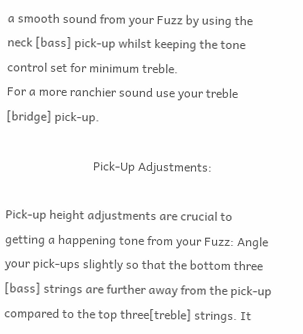a smooth sound from your Fuzz by using the neck [bass] pick-up whilst keeping the tone control set for minimum treble.
For a more ranchier sound use your treble [bridge] pick-up.

                             Pick-Up Adjustments:

Pick-up height adjustments are crucial to getting a happening tone from your Fuzz: Angle your pick-ups slightly so that the bottom three [bass] strings are further away from the pick-up compared to the top three[treble] strings. It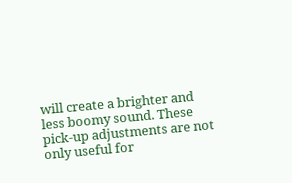will create a brighter and less boomy sound. These pick-up adjustments are not only useful for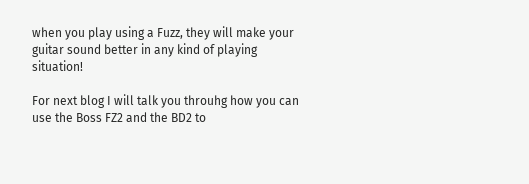when you play using a Fuzz, they will make your guitar sound better in any kind of playing situation!

For next blog I will talk you throuhg how you can use the Boss FZ2 and the BD2 to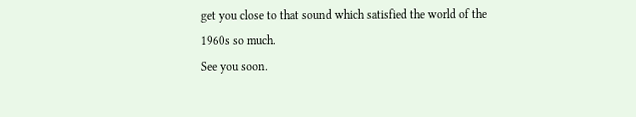get you close to that sound which satisfied the world of the 1960s so much.
See you soon.